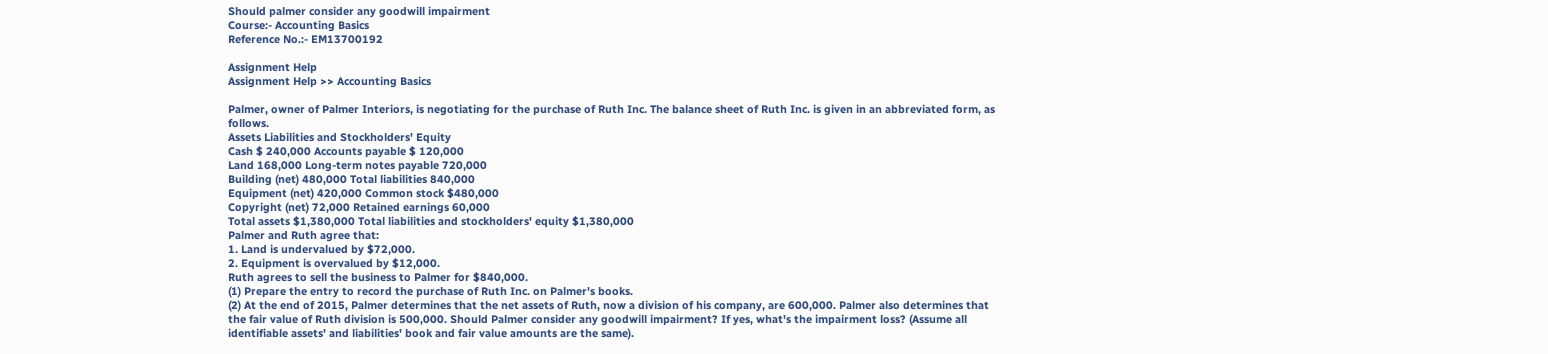Should palmer consider any goodwill impairment
Course:- Accounting Basics
Reference No.:- EM13700192

Assignment Help
Assignment Help >> Accounting Basics

Palmer, owner of Palmer Interiors, is negotiating for the purchase of Ruth Inc. The balance sheet of Ruth Inc. is given in an abbreviated form, as follows.
Assets Liabilities and Stockholders' Equity
Cash $ 240,000 Accounts payable $ 120,000
Land 168,000 Long-term notes payable 720,000
Building (net) 480,000 Total liabilities 840,000
Equipment (net) 420,000 Common stock $480,000
Copyright (net) 72,000 Retained earnings 60,000
Total assets $1,380,000 Total liabilities and stockholders' equity $1,380,000
Palmer and Ruth agree that:
1. Land is undervalued by $72,000.
2. Equipment is overvalued by $12,000.
Ruth agrees to sell the business to Palmer for $840,000.
(1) Prepare the entry to record the purchase of Ruth Inc. on Palmer's books.
(2) At the end of 2015, Palmer determines that the net assets of Ruth, now a division of his company, are 600,000. Palmer also determines that the fair value of Ruth division is 500,000. Should Palmer consider any goodwill impairment? If yes, what's the impairment loss? (Assume all identifiable assets' and liabilities' book and fair value amounts are the same).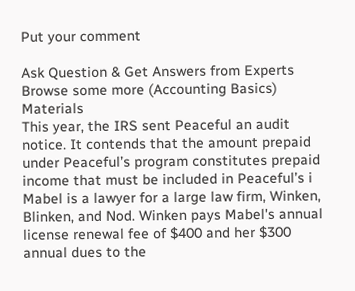Put your comment

Ask Question & Get Answers from Experts
Browse some more (Accounting Basics) Materials
This year, the IRS sent Peaceful an audit notice. It contends that the amount prepaid under Peaceful’s program constitutes prepaid income that must be included in Peaceful’s i
Mabel is a lawyer for a large law firm, Winken, Blinken, and Nod. Winken pays Mabel's annual license renewal fee of $400 and her $300 annual dues to the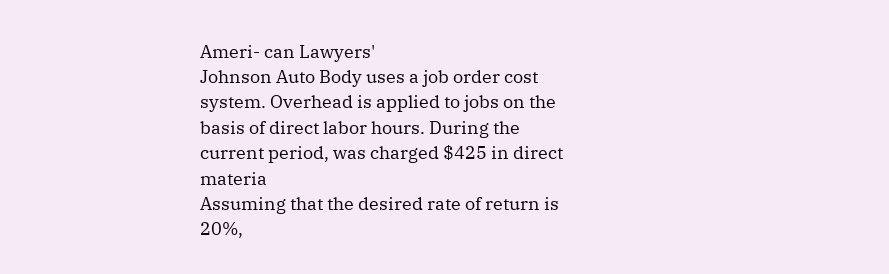Ameri- can Lawyers'
Johnson Auto Body uses a job order cost system. Overhead is applied to jobs on the basis of direct labor hours. During the current period, was charged $425 in direct materia
Assuming that the desired rate of return is 20%,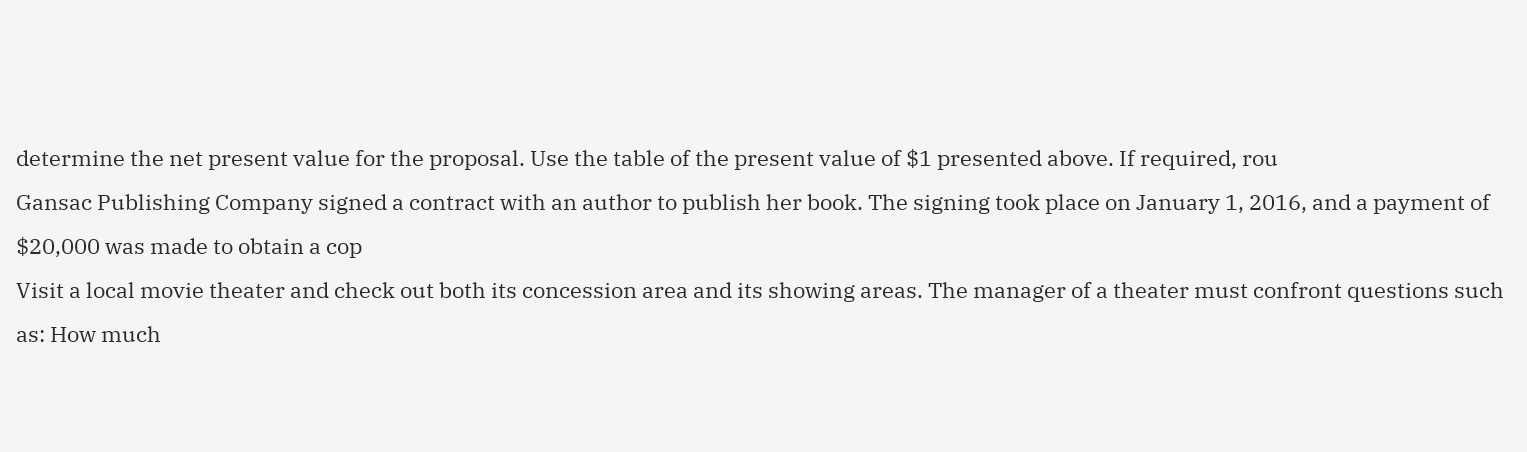determine the net present value for the proposal. Use the table of the present value of $1 presented above. If required, rou
Gansac Publishing Company signed a contract with an author to publish her book. The signing took place on January 1, 2016, and a payment of $20,000 was made to obtain a cop
Visit a local movie theater and check out both its concession area and its showing areas. The manager of a theater must confront questions such as: How much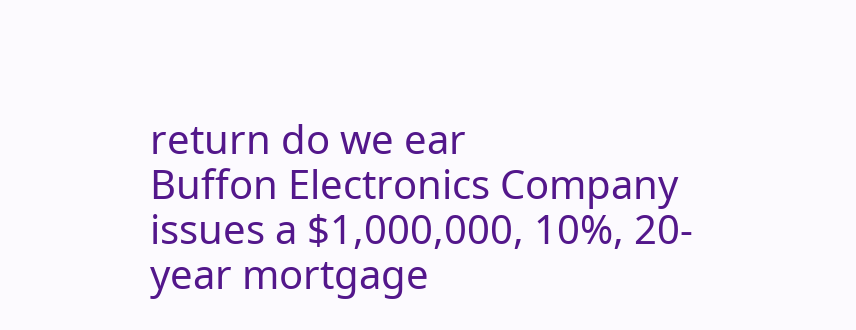return do we ear
Buffon Electronics Company issues a $1,000,000, 10%, 20-year mortgage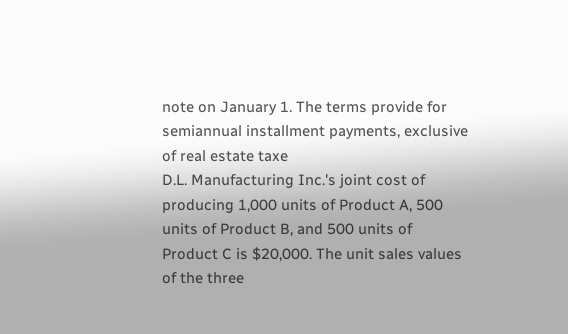note on January 1. The terms provide for semiannual installment payments, exclusive of real estate taxe
D.L. Manufacturing Inc.'s joint cost of producing 1,000 units of Product A, 500 units of Product B, and 500 units of Product C is $20,000. The unit sales values of the three